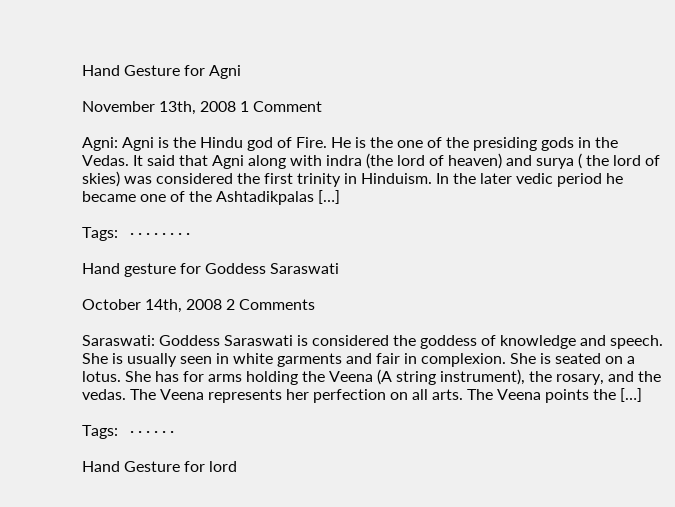Hand Gesture for Agni

November 13th, 2008 1 Comment

Agni: Agni is the Hindu god of Fire. He is the one of the presiding gods in the Vedas. It said that Agni along with indra (the lord of heaven) and surya ( the lord of skies) was considered the first trinity in Hinduism. In the later vedic period he became one of the Ashtadikpalas […]

Tags:   · · · · · · · ·

Hand gesture for Goddess Saraswati

October 14th, 2008 2 Comments

Saraswati: Goddess Saraswati is considered the goddess of knowledge and speech. She is usually seen in white garments and fair in complexion. She is seated on a lotus. She has for arms holding the Veena (A string instrument), the rosary, and the vedas. The Veena represents her perfection on all arts. The Veena points the […]

Tags:   · · · · · ·

Hand Gesture for lord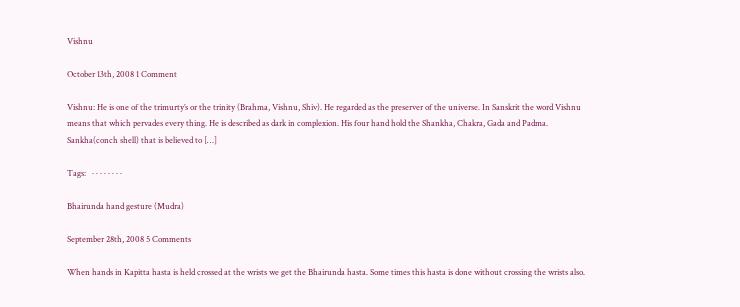Vishnu

October 13th, 2008 1 Comment

Vishnu: He is one of the trimurty’s or the trinity (Brahma, Vishnu, Shiv). He regarded as the preserver of the universe. In Sanskrit the word Vishnu means that which pervades every thing. He is described as dark in complexion. His four hand hold the Shankha, Chakra, Gada and Padma. Sankha(conch shell) that is believed to […]

Tags:   · · · · · · · ·

Bhairunda hand gesture (Mudra)

September 28th, 2008 5 Comments

When hands in Kapitta hasta is held crossed at the wrists we get the Bhairunda hasta. Some times this hasta is done without crossing the wrists also.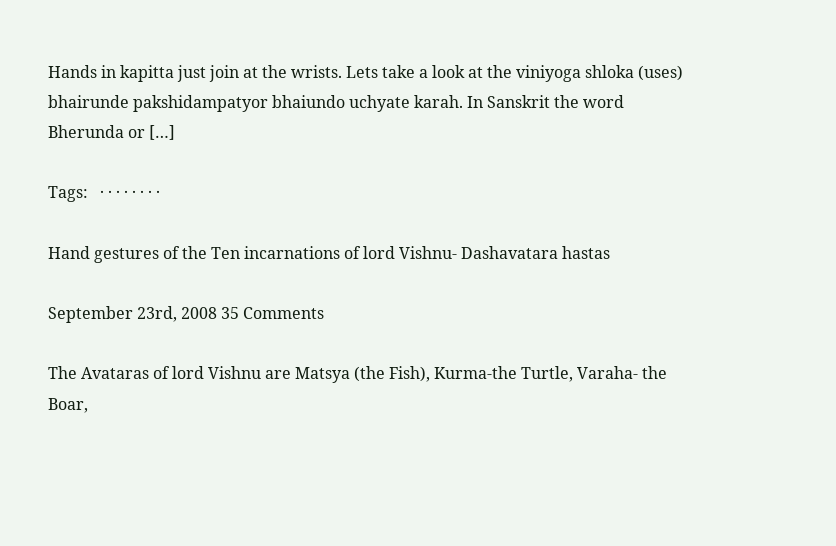Hands in kapitta just join at the wrists. Lets take a look at the viniyoga shloka (uses) bhairunde pakshidampatyor bhaiundo uchyate karah. In Sanskrit the word Bherunda or […]

Tags:   · · · · · · · ·

Hand gestures of the Ten incarnations of lord Vishnu- Dashavatara hastas

September 23rd, 2008 35 Comments

The Avataras of lord Vishnu are Matsya (the Fish), Kurma-the Turtle, Varaha- the Boar,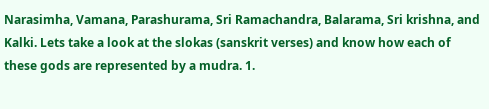Narasimha, Vamana, Parashurama, Sri Ramachandra, Balarama, Sri krishna, and Kalki. Lets take a look at the slokas (sanskrit verses) and know how each of these gods are represented by a mudra. 1.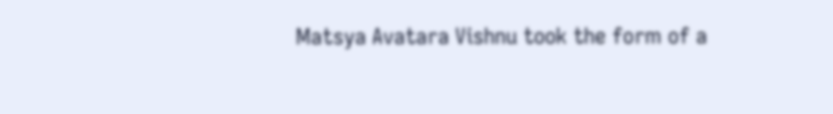Matsya Avatara Vishnu took the form of a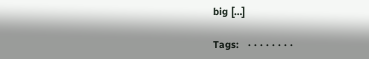big […]

Tags:   · · · · · · · ·